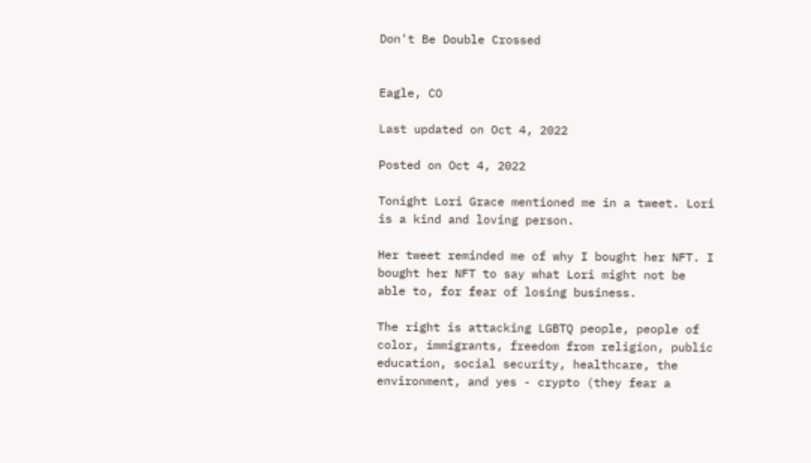Don't Be Double Crossed


Eagle, CO

Last updated on Oct 4, 2022

Posted on Oct 4, 2022

Tonight Lori Grace mentioned me in a tweet. Lori is a kind and loving person.

Her tweet reminded me of why I bought her NFT. I bought her NFT to say what Lori might not be able to, for fear of losing business.

The right is attacking LGBTQ people, people of color, immigrants, freedom from religion, public education, social security, healthcare, the environment, and yes - crypto (they fear a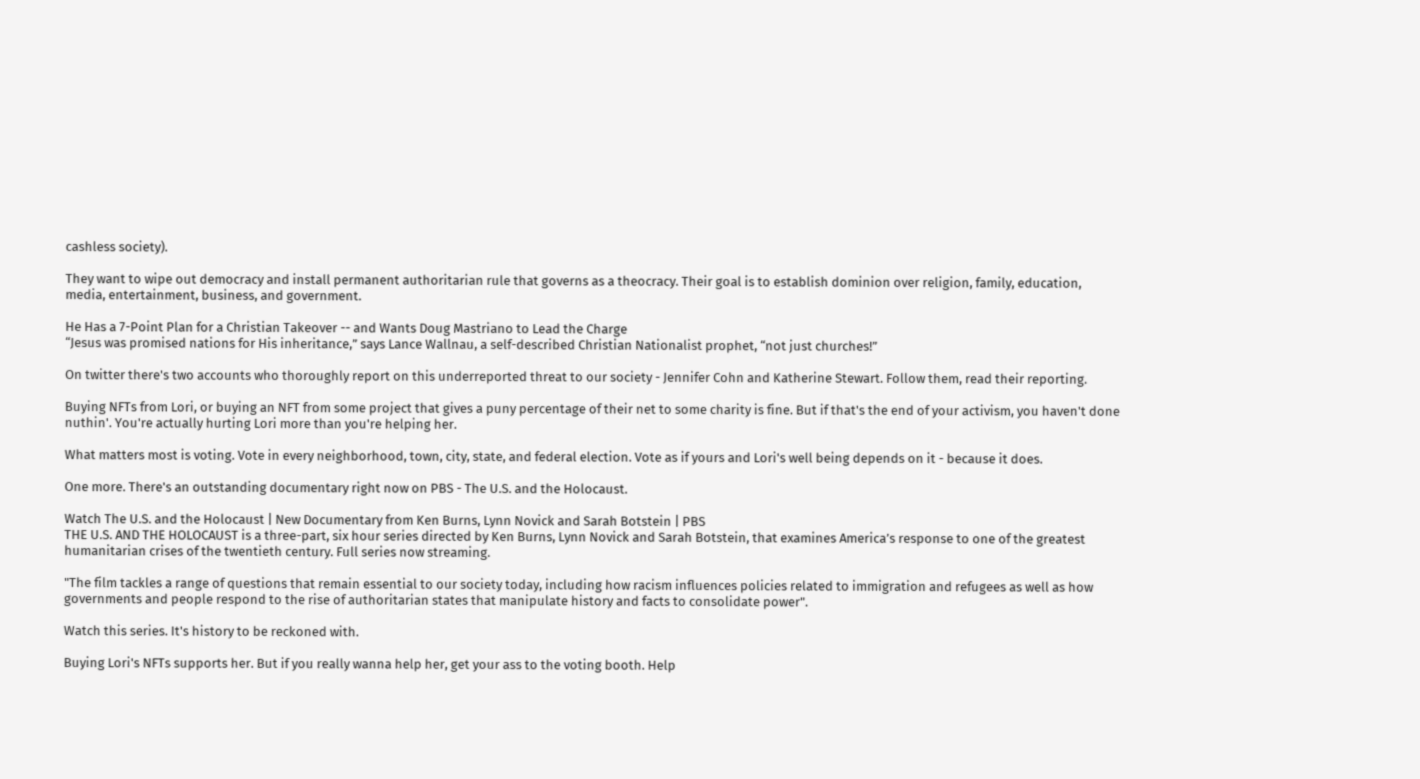cashless society).

They want to wipe out democracy and install permanent authoritarian rule that governs as a theocracy. Their goal is to establish dominion over religion, family, education, media, entertainment, business, and government.

He Has a 7-Point Plan for a Christian Takeover -- and Wants Doug Mastriano to Lead the Charge
“Jesus was promised nations for His inheritance,” says Lance Wallnau, a self-described Christian Nationalist prophet, “not just churches!”

On twitter there's two accounts who thoroughly report on this underreported threat to our society - Jennifer Cohn and Katherine Stewart. Follow them, read their reporting.

Buying NFTs from Lori, or buying an NFT from some project that gives a puny percentage of their net to some charity is fine. But if that's the end of your activism, you haven't done nuthin'. You're actually hurting Lori more than you're helping her.

What matters most is voting. Vote in every neighborhood, town, city, state, and federal election. Vote as if yours and Lori's well being depends on it - because it does.

One more. There's an outstanding documentary right now on PBS - The U.S. and the Holocaust.

Watch The U.S. and the Holocaust | New Documentary from Ken Burns, Lynn Novick and Sarah Botstein | PBS
THE U.S. AND THE HOLOCAUST is a three-part, six hour series directed by Ken Burns, Lynn Novick and Sarah Botstein, that examines America’s response to one of the greatest humanitarian crises of the twentieth century. Full series now streaming.

"The film tackles a range of questions that remain essential to our society today, including how racism influences policies related to immigration and refugees as well as how governments and people respond to the rise of authoritarian states that manipulate history and facts to consolidate power".

Watch this series. It's history to be reckoned with.

Buying Lori's NFTs supports her. But if you really wanna help her, get your ass to the voting booth. Help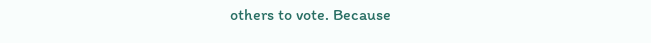others to vote. Because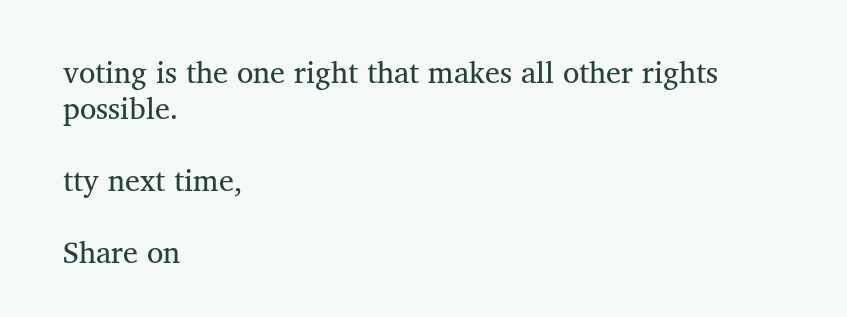voting is the one right that makes all other rights possible.

tty next time,

Share on